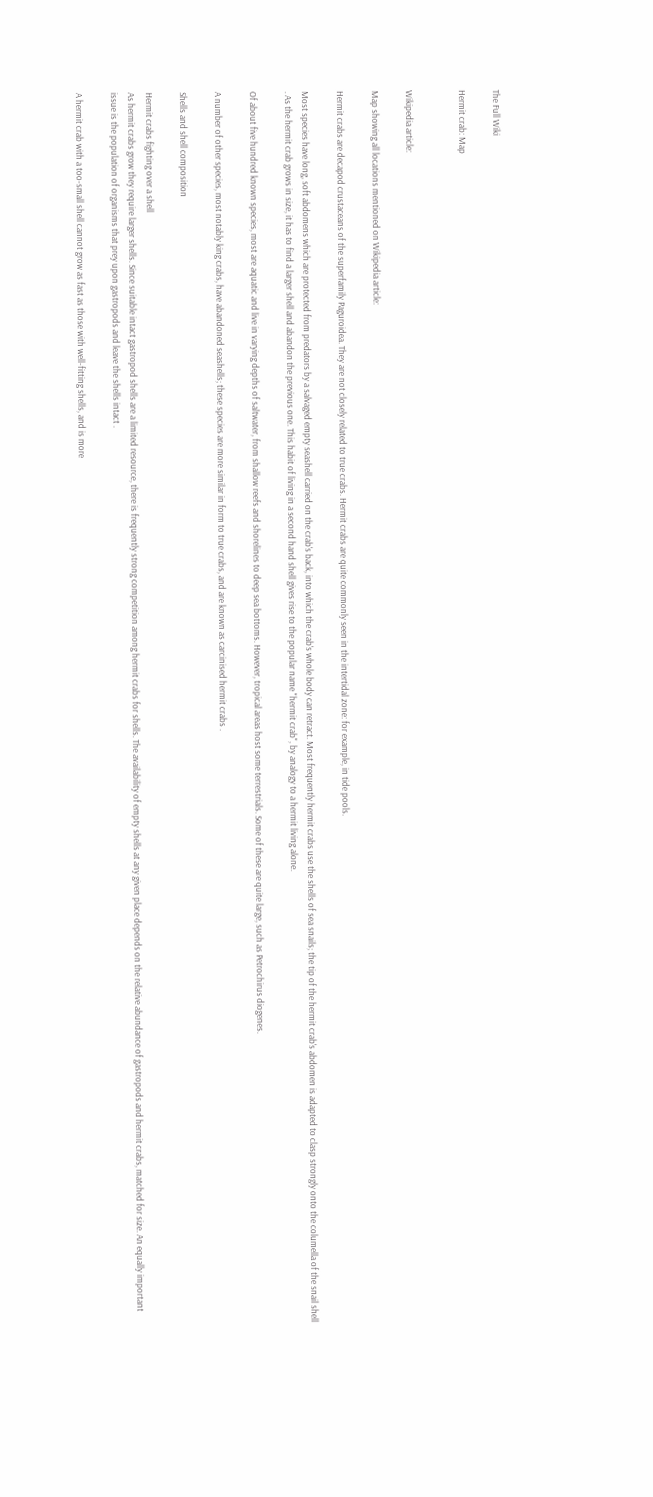The Full Wiki

Hermit crab: Map


Wikipedia article:

Map showing all locations mentioned on Wikipedia article:

Hermit crabs are decapod crustaceans of the superfamily Paguroidea. They are not closely related to true crabs. Hermit crabs are quite commonly seen in the intertidal zone: for example, in tide pools.

Most species have long, soft abdomens which are protected from predators by a salvaged empty seashell carried on the crab's back, into which the crab's whole body can retract. Most frequently hermit crabs use the shells of sea snails; the tip of the hermit crab's abdomen is adapted to clasp strongly onto the columella of the snail shell . As the hermit crab grows in size, it has to find a larger shell and abandon the previous one. This habit of living in a second hand shell gives rise to the popular name "hermit crab", by analogy to a hermit living alone.

Of about five hundred known species, most are aquatic and live in varying depths of saltwater, from shallow reefs and shorelines to deep sea bottoms. However, tropical areas host some terrestrials. Some of these are quite large, such as Petrochirus diogenes.

A number of other species, most notably king crabs, have abandoned seashells; these species are more similar in form to true crabs, and are known as carcinised hermit crabs .

Shells and shell composition

Hermit crabs fighting over a shell
As hermit crabs grow they require larger shells. Since suitable intact gastropod shells are a limited resource, there is frequently strong competition among hermit crabs for shells. The availability of empty shells at any given place depends on the relative abundance of gastropods and hermit crabs, matched for size. An equally important issue is the population of organisms that prey upon gastropods and leave the shells intact .

A hermit crab with a too-small shell cannot grow as fast as those with well-fitting shells, and is more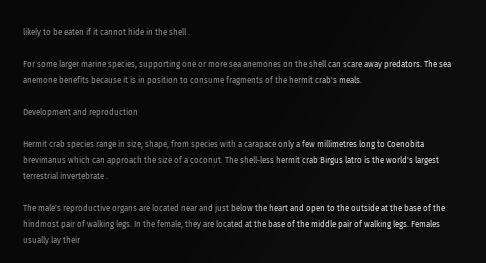likely to be eaten if it cannot hide in the shell .

For some larger marine species, supporting one or more sea anemones on the shell can scare away predators. The sea anemone benefits because it is in position to consume fragments of the hermit crab's meals.

Development and reproduction

Hermit crab species range in size, shape, from species with a carapace only a few millimetres long to Coenobita brevimanus which can approach the size of a coconut. The shell-less hermit crab Birgus latro is the world's largest terrestrial invertebrate .

The male's reproductive organs are located near and just below the heart and open to the outside at the base of the hindmost pair of walking legs. In the female, they are located at the base of the middle pair of walking legs. Females usually lay their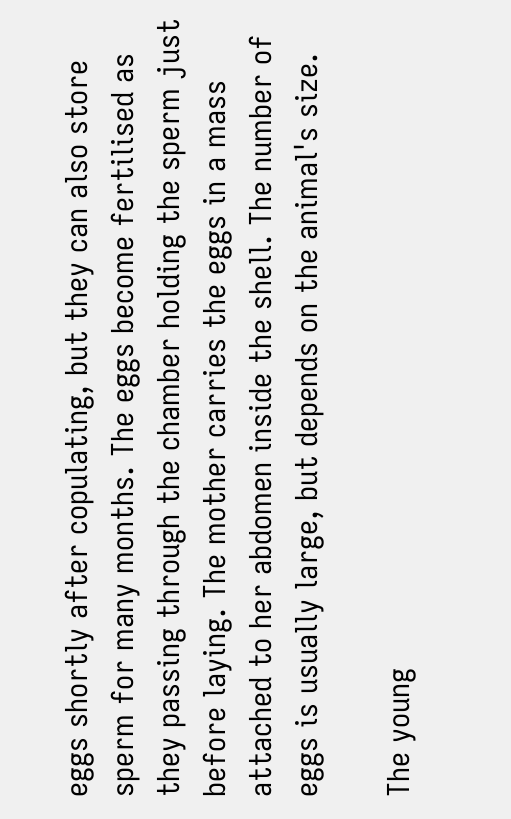eggs shortly after copulating, but they can also store sperm for many months. The eggs become fertilised as they passing through the chamber holding the sperm just before laying. The mother carries the eggs in a mass attached to her abdomen inside the shell. The number of eggs is usually large, but depends on the animal's size.

The young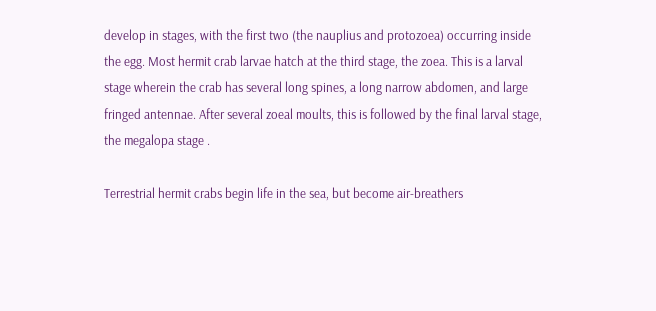develop in stages, with the first two (the nauplius and protozoea) occurring inside the egg. Most hermit crab larvae hatch at the third stage, the zoea. This is a larval stage wherein the crab has several long spines, a long narrow abdomen, and large fringed antennae. After several zoeal moults, this is followed by the final larval stage, the megalopa stage .

Terrestrial hermit crabs begin life in the sea, but become air-breathers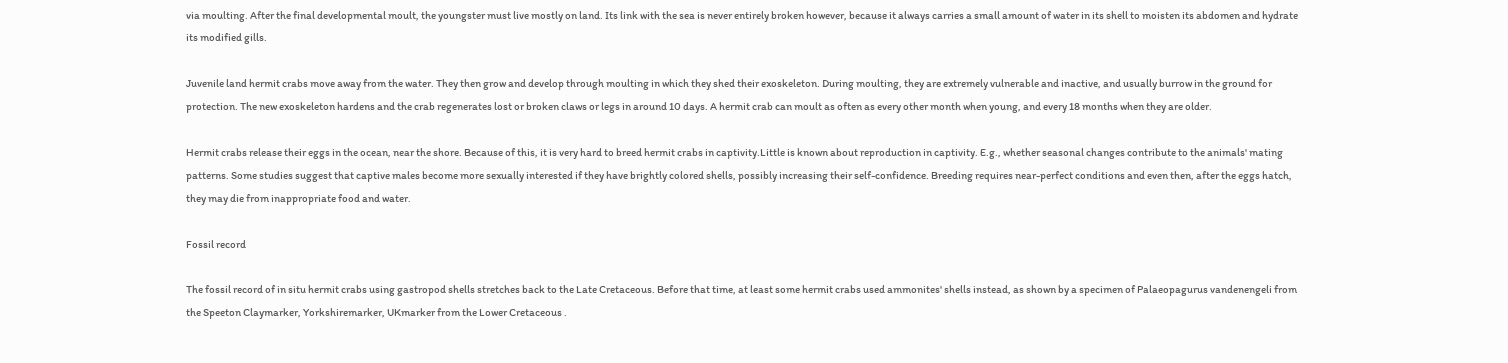via moulting. After the final developmental moult, the youngster must live mostly on land. Its link with the sea is never entirely broken however, because it always carries a small amount of water in its shell to moisten its abdomen and hydrate its modified gills.

Juvenile land hermit crabs move away from the water. They then grow and develop through moulting in which they shed their exoskeleton. During moulting, they are extremely vulnerable and inactive, and usually burrow in the ground for protection. The new exoskeleton hardens and the crab regenerates lost or broken claws or legs in around 10 days. A hermit crab can moult as often as every other month when young, and every 18 months when they are older.

Hermit crabs release their eggs in the ocean, near the shore. Because of this, it is very hard to breed hermit crabs in captivity.Little is known about reproduction in captivity. E.g., whether seasonal changes contribute to the animals' mating patterns. Some studies suggest that captive males become more sexually interested if they have brightly colored shells, possibly increasing their self-confidence. Breeding requires near-perfect conditions and even then, after the eggs hatch, they may die from inappropriate food and water.

Fossil record

The fossil record of in situ hermit crabs using gastropod shells stretches back to the Late Cretaceous. Before that time, at least some hermit crabs used ammonites' shells instead, as shown by a specimen of Palaeopagurus vandenengeli from the Speeton Claymarker, Yorkshiremarker, UKmarker from the Lower Cretaceous .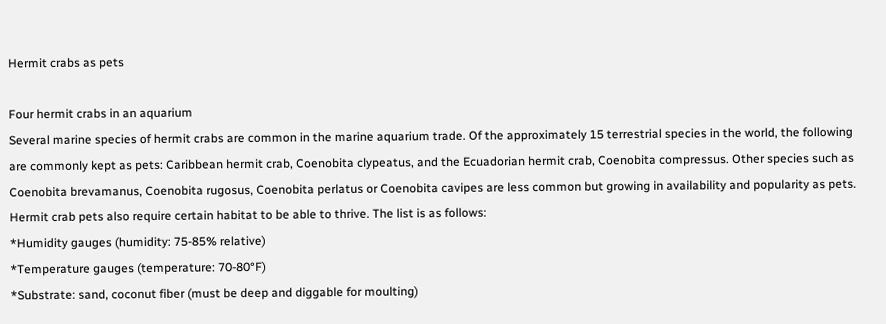Hermit crabs as pets

Four hermit crabs in an aquarium
Several marine species of hermit crabs are common in the marine aquarium trade. Of the approximately 15 terrestrial species in the world, the following are commonly kept as pets: Caribbean hermit crab, Coenobita clypeatus, and the Ecuadorian hermit crab, Coenobita compressus. Other species such as Coenobita brevamanus, Coenobita rugosus, Coenobita perlatus or Coenobita cavipes are less common but growing in availability and popularity as pets. Hermit crab pets also require certain habitat to be able to thrive. The list is as follows:
*Humidity gauges (humidity: 75-85% relative)
*Temperature gauges (temperature: 70-80°F)
*Substrate: sand, coconut fiber (must be deep and diggable for moulting)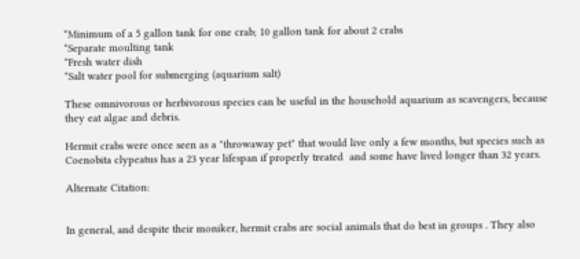*Minimum of a 5 gallon tank for one crab; 10 gallon tank for about 2 crabs
*Separate moulting tank
*Fresh water dish
*Salt water pool for submerging (aquarium salt)

These omnivorous or herbivorous species can be useful in the household aquarium as scavengers, because they eat algae and debris.

Hermit crabs were once seen as a "throwaway pet" that would live only a few months, but species such as Coenobita clypeatus has a 23 year lifespan if properly treated  and some have lived longer than 32 years.

Alternate Citation:


In general, and despite their moniker, hermit crabs are social animals that do best in groups . They also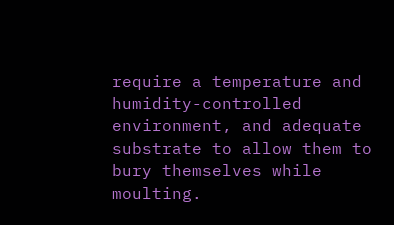require a temperature and humidity-controlled environment, and adequate substrate to allow them to bury themselves while moulting.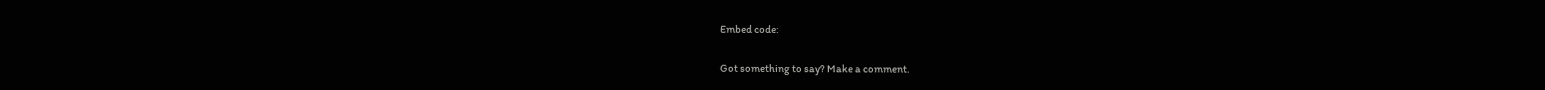Embed code:

Got something to say? Make a comment.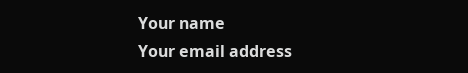Your name
Your email address